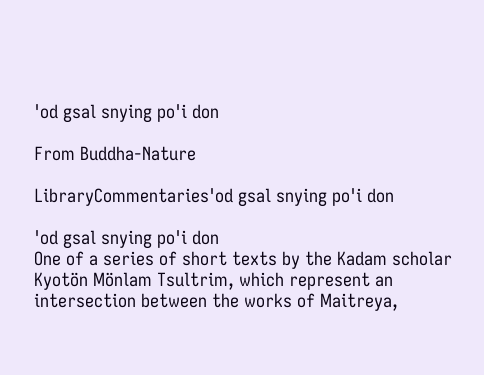'od gsal snying po'i don

From Buddha-Nature

LibraryCommentaries'od gsal snying po'i don

'od gsal snying po'i don
One of a series of short texts by the Kadam scholar Kyotön Mönlam Tsultrim, which represent an intersection between the works of Maitreya,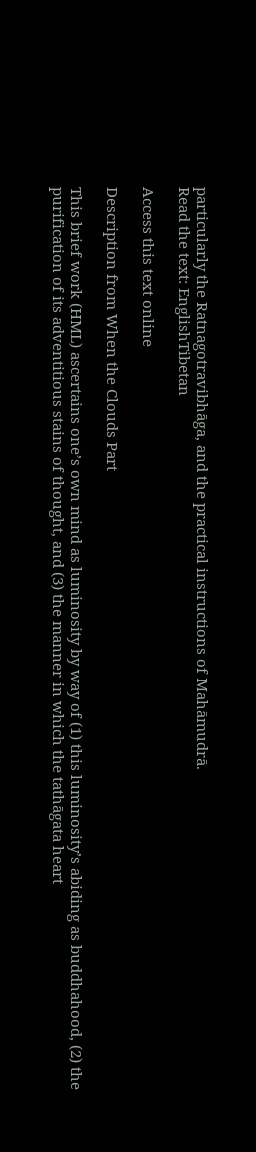particularly the Ratnagotravibhāga, and the practical instructions of Mahāmudrā.
Read the text: EnglishTibetan

Access this text online

Description from When the Clouds Part

This brief work (HML) ascertains one’s own mind as luminosity by way of (1) this luminosity’s abiding as buddhahood, (2) the purification of its adventitious stains of thought, and (3) the manner in which the tathāgata heart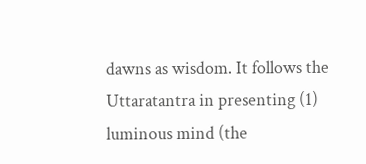dawns as wisdom. It follows the Uttaratantra in presenting (1) luminous mind (the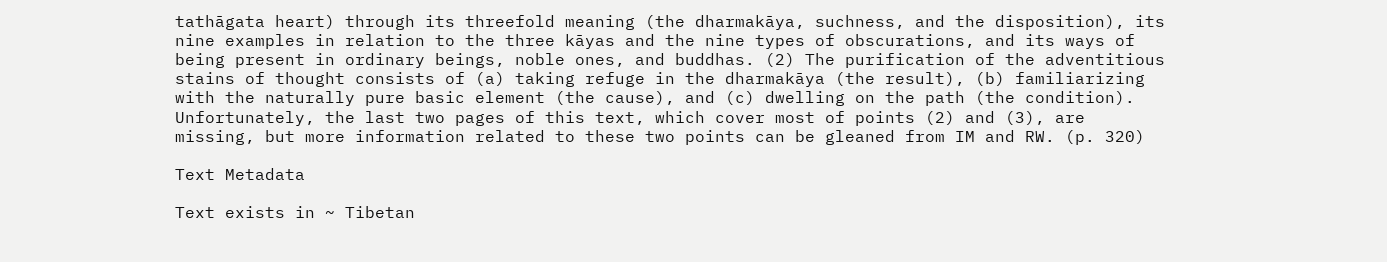tathāgata heart) through its threefold meaning (the dharmakāya, suchness, and the disposition), its nine examples in relation to the three kāyas and the nine types of obscurations, and its ways of being present in ordinary beings, noble ones, and buddhas. (2) The purification of the adventitious stains of thought consists of (a) taking refuge in the dharmakāya (the result), (b) familiarizing with the naturally pure basic element (the cause), and (c) dwelling on the path (the condition). Unfortunately, the last two pages of this text, which cover most of points (2) and (3), are missing, but more information related to these two points can be gleaned from IM and RW. (p. 320)

Text Metadata

Text exists in ~ Tibetan